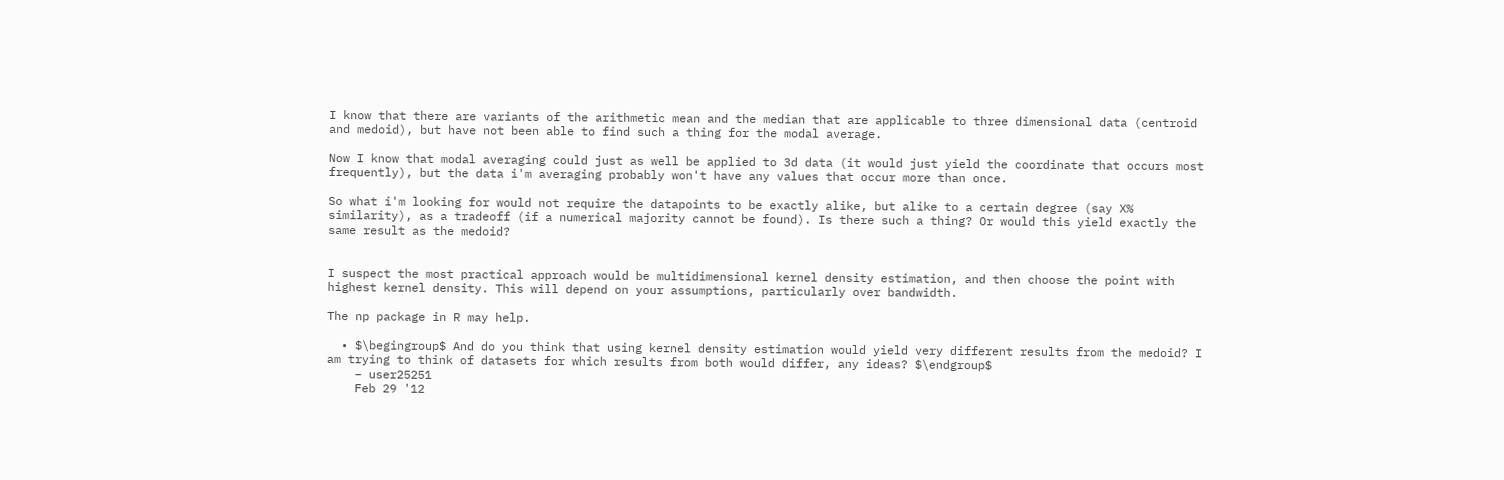I know that there are variants of the arithmetic mean and the median that are applicable to three dimensional data (centroid and medoid), but have not been able to find such a thing for the modal average.

Now I know that modal averaging could just as well be applied to 3d data (it would just yield the coordinate that occurs most frequently), but the data i'm averaging probably won't have any values that occur more than once.

So what i'm looking for would not require the datapoints to be exactly alike, but alike to a certain degree (say X% similarity), as a tradeoff (if a numerical majority cannot be found). Is there such a thing? Or would this yield exactly the same result as the medoid?


I suspect the most practical approach would be multidimensional kernel density estimation, and then choose the point with highest kernel density. This will depend on your assumptions, particularly over bandwidth.

The np package in R may help.

  • $\begingroup$ And do you think that using kernel density estimation would yield very different results from the medoid? I am trying to think of datasets for which results from both would differ, any ideas? $\endgroup$
    – user25251
    Feb 29 '12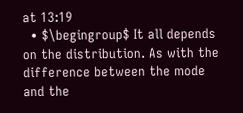at 13:19
  • $\begingroup$ It all depends on the distribution. As with the difference between the mode and the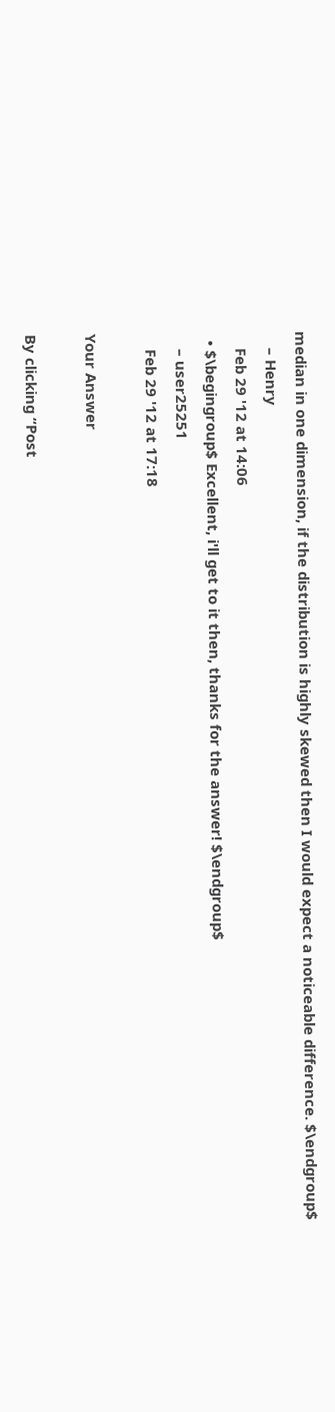median in one dimension, if the distribution is highly skewed then I would expect a noticeable difference. $\endgroup$
    – Henry
    Feb 29 '12 at 14:06
  • $\begingroup$ Excellent, i'll get to it then, thanks for the answer! $\endgroup$
    – user25251
    Feb 29 '12 at 17:18

Your Answer

By clicking “Post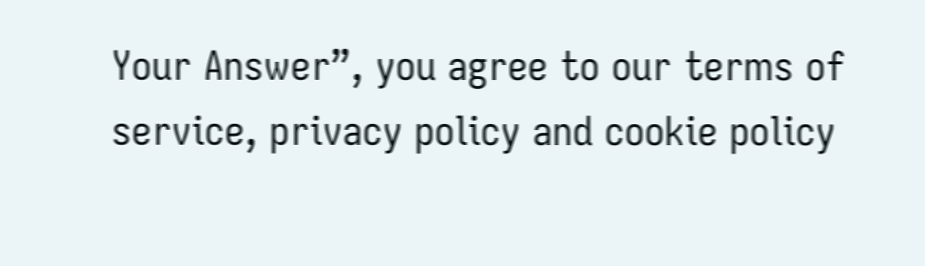Your Answer”, you agree to our terms of service, privacy policy and cookie policy